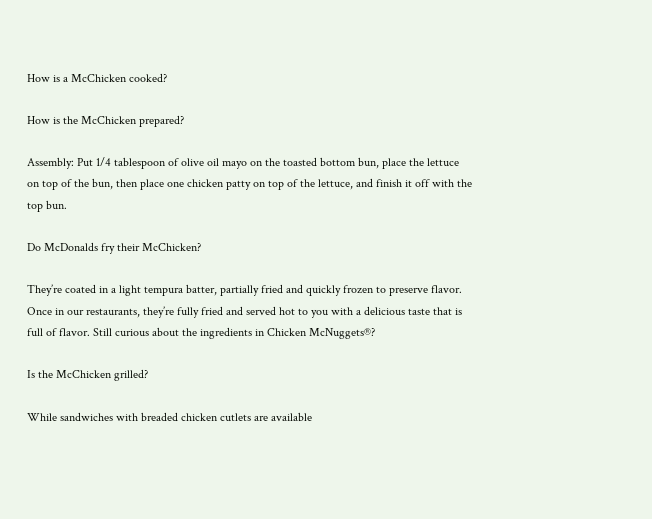How is a McChicken cooked?

How is the McChicken prepared?

Assembly: Put 1/4 tablespoon of olive oil mayo on the toasted bottom bun, place the lettuce on top of the bun, then place one chicken patty on top of the lettuce, and finish it off with the top bun.

Do McDonalds fry their McChicken?

They’re coated in a light tempura batter, partially fried and quickly frozen to preserve flavor. Once in our restaurants, they’re fully fried and served hot to you with a delicious taste that is full of flavor. Still curious about the ingredients in Chicken McNuggets®?

Is the McChicken grilled?

While sandwiches with breaded chicken cutlets are available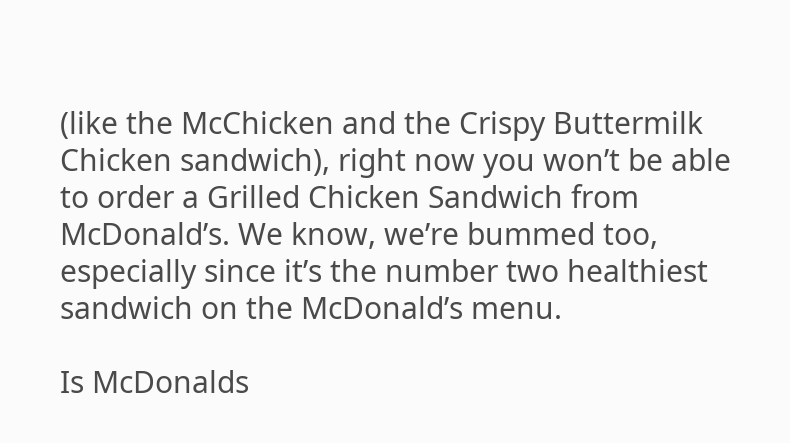(like the McChicken and the Crispy Buttermilk Chicken sandwich), right now you won’t be able to order a Grilled Chicken Sandwich from McDonald’s. We know, we’re bummed too, especially since it’s the number two healthiest sandwich on the McDonald’s menu.

Is McDonalds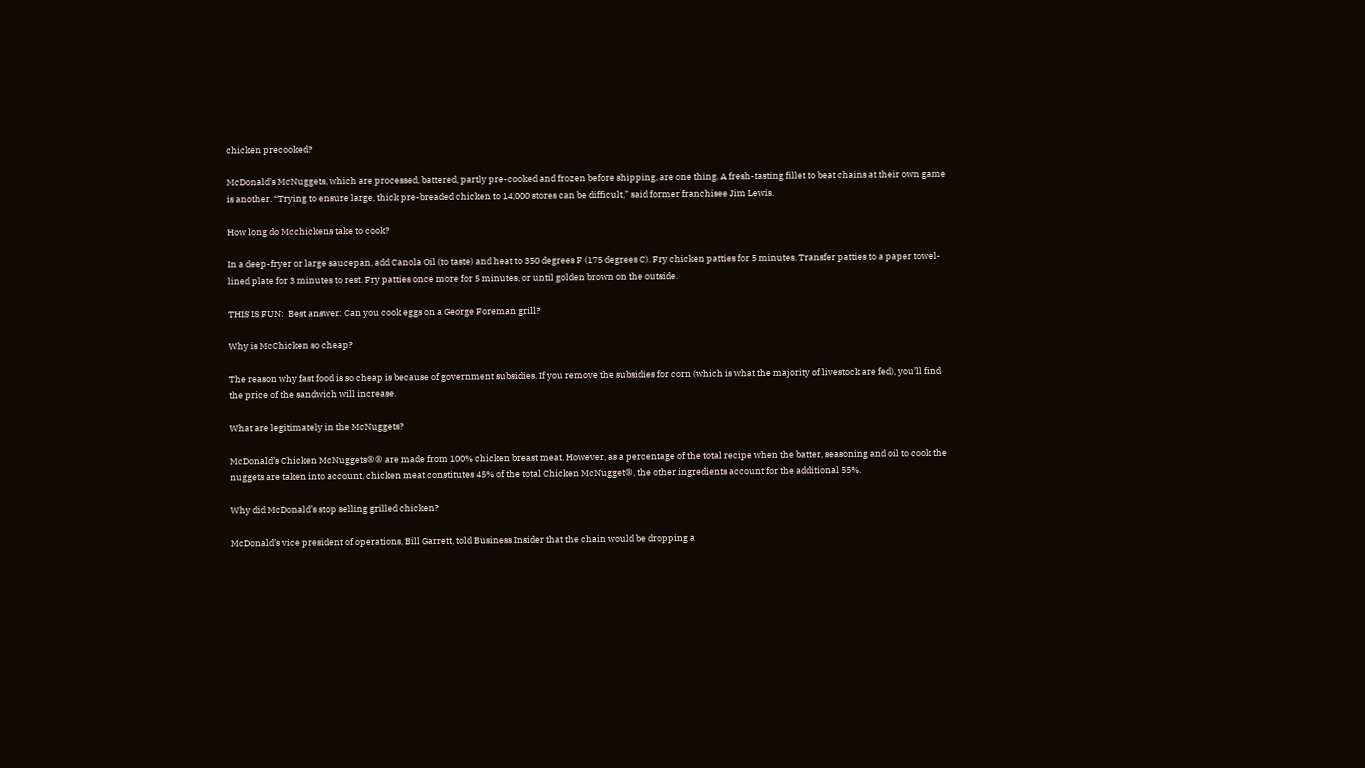chicken precooked?

McDonald’s McNuggets, which are processed, battered, partly pre-cooked and frozen before shipping, are one thing. A fresh-tasting fillet to beat chains at their own game is another. “Trying to ensure large, thick pre-breaded chicken to 14,000 stores can be difficult,” said former franchisee Jim Lewis.

How long do Mcchickens take to cook?

In a deep-fryer or large saucepan, add Canola Oil (to taste) and heat to 350 degrees F (175 degrees C). Fry chicken patties for 5 minutes. Transfer patties to a paper towel-lined plate for 3 minutes to rest. Fry patties once more for 5 minutes, or until golden brown on the outside.

THIS IS FUN:  Best answer: Can you cook eggs on a George Foreman grill?

Why is McChicken so cheap?

The reason why fast food is so cheap is because of government subsidies. If you remove the subsidies for corn (which is what the majority of livestock are fed), you’ll find the price of the sandwich will increase.

What are legitimately in the McNuggets?

McDonald’s Chicken McNuggets®® are made from 100% chicken breast meat. However, as a percentage of the total recipe when the batter, seasoning and oil to cook the nuggets are taken into account, chicken meat constitutes 45% of the total Chicken McNugget®, the other ingredients account for the additional 55%.

Why did McDonald’s stop selling grilled chicken?

McDonald’s vice president of operations, Bill Garrett, told Business Insider that the chain would be dropping a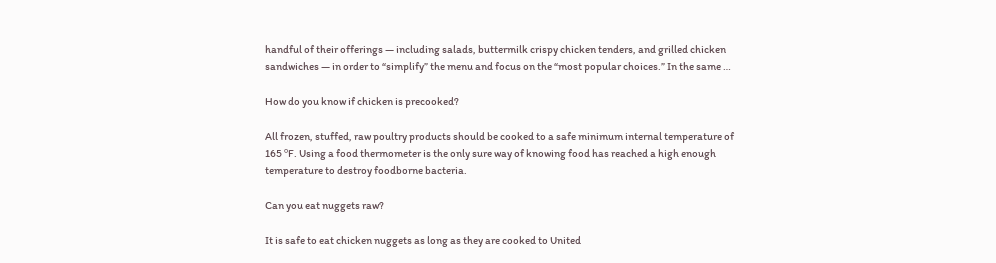handful of their offerings — including salads, buttermilk crispy chicken tenders, and grilled chicken sandwiches — in order to “simplify” the menu and focus on the “most popular choices.” In the same …

How do you know if chicken is precooked?

All frozen, stuffed, raw poultry products should be cooked to a safe minimum internal temperature of 165 ºF. Using a food thermometer is the only sure way of knowing food has reached a high enough temperature to destroy foodborne bacteria.

Can you eat nuggets raw?

It is safe to eat chicken nuggets as long as they are cooked to United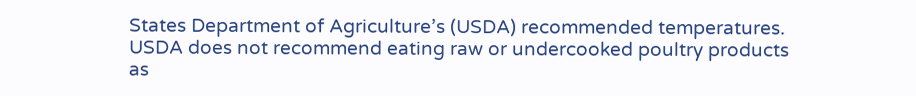States Department of Agriculture’s (USDA) recommended temperatures. USDA does not recommend eating raw or undercooked poultry products as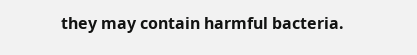they may contain harmful bacteria.